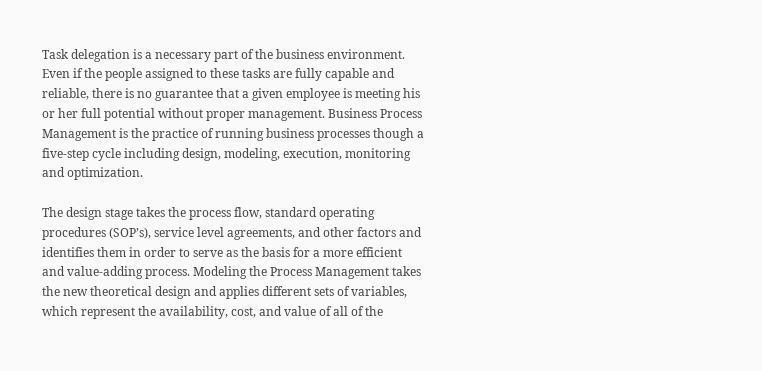Task delegation is a necessary part of the business environment. Even if the people assigned to these tasks are fully capable and reliable, there is no guarantee that a given employee is meeting his or her full potential without proper management. Business Process Management is the practice of running business processes though a five-step cycle including design, modeling, execution, monitoring and optimization.

The design stage takes the process flow, standard operating procedures (SOP’s), service level agreements, and other factors and identifies them in order to serve as the basis for a more efficient and value-adding process. Modeling the Process Management takes the new theoretical design and applies different sets of variables, which represent the availability, cost, and value of all of the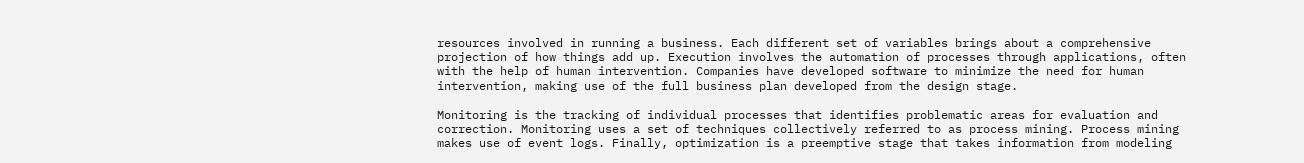resources involved in running a business. Each different set of variables brings about a comprehensive projection of how things add up. Execution involves the automation of processes through applications, often with the help of human intervention. Companies have developed software to minimize the need for human intervention, making use of the full business plan developed from the design stage.

Monitoring is the tracking of individual processes that identifies problematic areas for evaluation and correction. Monitoring uses a set of techniques collectively referred to as process mining. Process mining makes use of event logs. Finally, optimization is a preemptive stage that takes information from modeling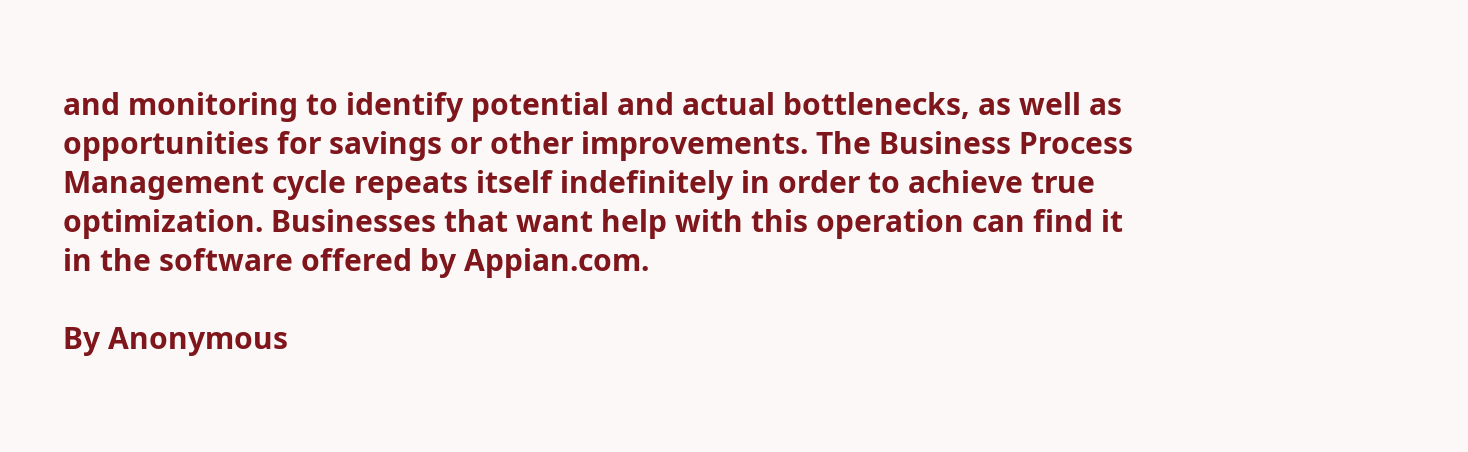and monitoring to identify potential and actual bottlenecks, as well as opportunities for savings or other improvements. The Business Process Management cycle repeats itself indefinitely in order to achieve true optimization. Businesses that want help with this operation can find it in the software offered by Appian.com.

By Anonymous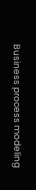Business process modeling